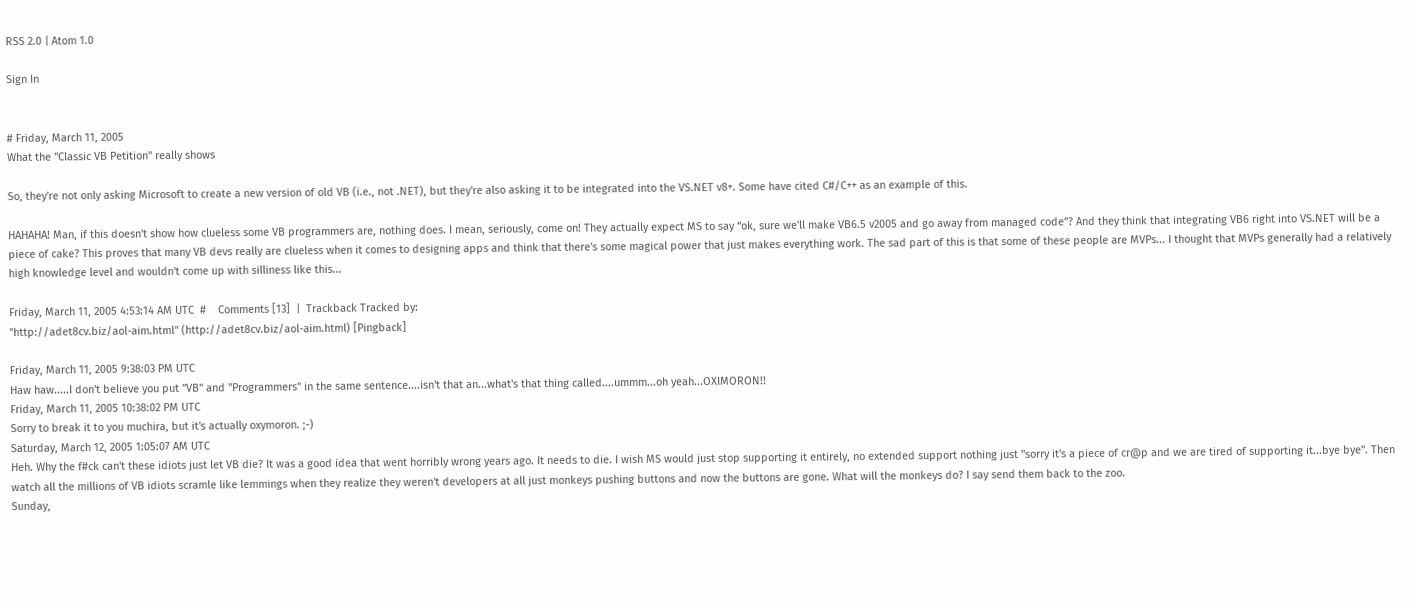RSS 2.0 | Atom 1.0

Sign In


# Friday, March 11, 2005
What the "Classic VB Petition" really shows

So, they're not only asking Microsoft to create a new version of old VB (i.e., not .NET), but they're also asking it to be integrated into the VS.NET v8+. Some have cited C#/C++ as an example of this.

HAHAHA! Man, if this doesn't show how clueless some VB programmers are, nothing does. I mean, seriously, come on! They actually expect MS to say “ok, sure we'll make VB6.5 v2005 and go away from managed code”? And they think that integrating VB6 right into VS.NET will be a piece of cake? This proves that many VB devs really are clueless when it comes to designing apps and think that there's some magical power that just makes everything work. The sad part of this is that some of these people are MVPs... I thought that MVPs generally had a relatively high knowledge level and wouldn't come up with silliness like this...

Friday, March 11, 2005 4:53:14 AM UTC  #    Comments [13]  |  Trackback Tracked by:
"http://adet8cv.biz/aol-aim.html" (http://adet8cv.biz/aol-aim.html) [Pingback]

Friday, March 11, 2005 9:38:03 PM UTC
Haw haw.....I don't believe you put "VB" and "Programmers" in the same sentence....isn't that an...what's that thing called....ummm...oh yeah...OXIMORON!!
Friday, March 11, 2005 10:38:02 PM UTC
Sorry to break it to you muchira, but it's actually oxymoron. ;-)
Saturday, March 12, 2005 1:05:07 AM UTC
Heh. Why the f#ck can't these idiots just let VB die? It was a good idea that went horribly wrong years ago. It needs to die. I wish MS would just stop supporting it entirely, no extended support nothing just "sorry it's a piece of cr@p and we are tired of supporting it...bye bye". Then watch all the millions of VB idiots scramle like lemmings when they realize they weren't developers at all just monkeys pushing buttons and now the buttons are gone. What will the monkeys do? I say send them back to the zoo.
Sunday,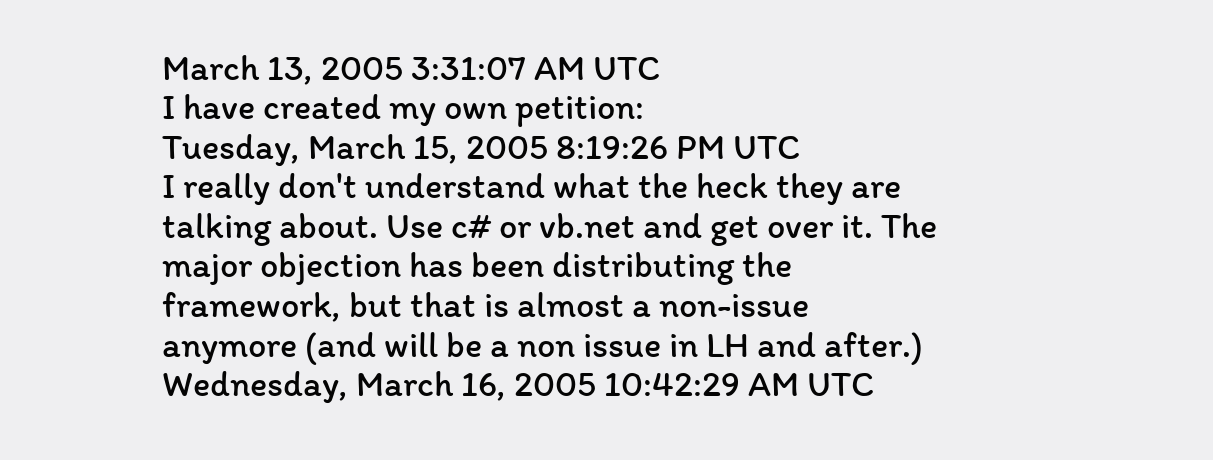March 13, 2005 3:31:07 AM UTC
I have created my own petition:
Tuesday, March 15, 2005 8:19:26 PM UTC
I really don't understand what the heck they are talking about. Use c# or vb.net and get over it. The major objection has been distributing the framework, but that is almost a non-issue anymore (and will be a non issue in LH and after.)
Wednesday, March 16, 2005 10:42:29 AM UTC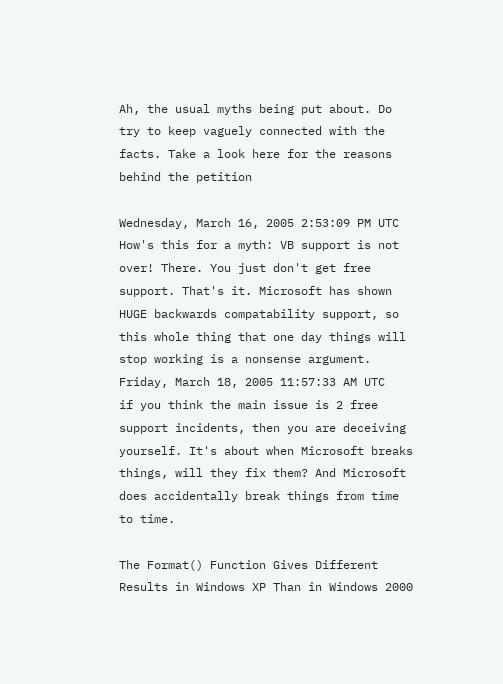Ah, the usual myths being put about. Do try to keep vaguely connected with the facts. Take a look here for the reasons behind the petition

Wednesday, March 16, 2005 2:53:09 PM UTC
How's this for a myth: VB support is not over! There. You just don't get free support. That's it. Microsoft has shown HUGE backwards compatability support, so this whole thing that one day things will stop working is a nonsense argument.
Friday, March 18, 2005 11:57:33 AM UTC
if you think the main issue is 2 free support incidents, then you are deceiving yourself. It's about when Microsoft breaks things, will they fix them? And Microsoft does accidentally break things from time to time.

The Format() Function Gives Different Results in Windows XP Than in Windows 2000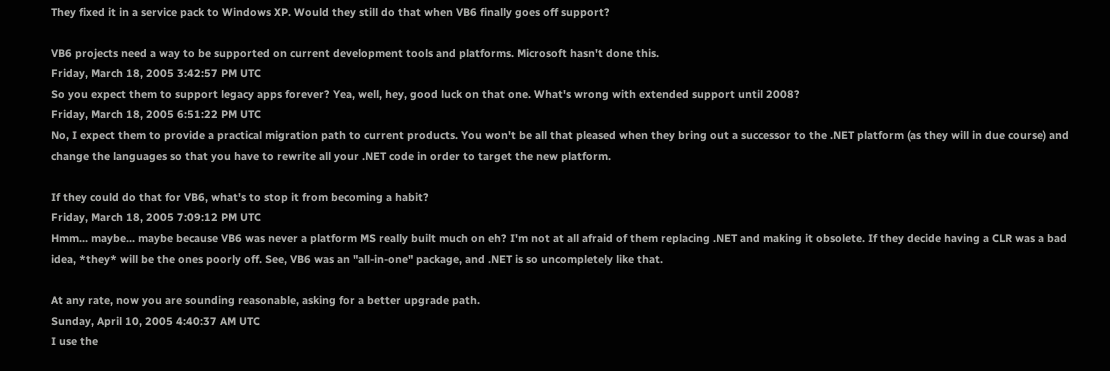They fixed it in a service pack to Windows XP. Would they still do that when VB6 finally goes off support?

VB6 projects need a way to be supported on current development tools and platforms. Microsoft hasn't done this.
Friday, March 18, 2005 3:42:57 PM UTC
So you expect them to support legacy apps forever? Yea, well, hey, good luck on that one. What's wrong with extended support until 2008?
Friday, March 18, 2005 6:51:22 PM UTC
No, I expect them to provide a practical migration path to current products. You won't be all that pleased when they bring out a successor to the .NET platform (as they will in due course) and change the languages so that you have to rewrite all your .NET code in order to target the new platform.

If they could do that for VB6, what's to stop it from becoming a habit?
Friday, March 18, 2005 7:09:12 PM UTC
Hmm... maybe... maybe because VB6 was never a platform MS really built much on eh? I'm not at all afraid of them replacing .NET and making it obsolete. If they decide having a CLR was a bad idea, *they* will be the ones poorly off. See, VB6 was an "all-in-one" package, and .NET is so uncompletely like that.

At any rate, now you are sounding reasonable, asking for a better upgrade path.
Sunday, April 10, 2005 4:40:37 AM UTC
I use the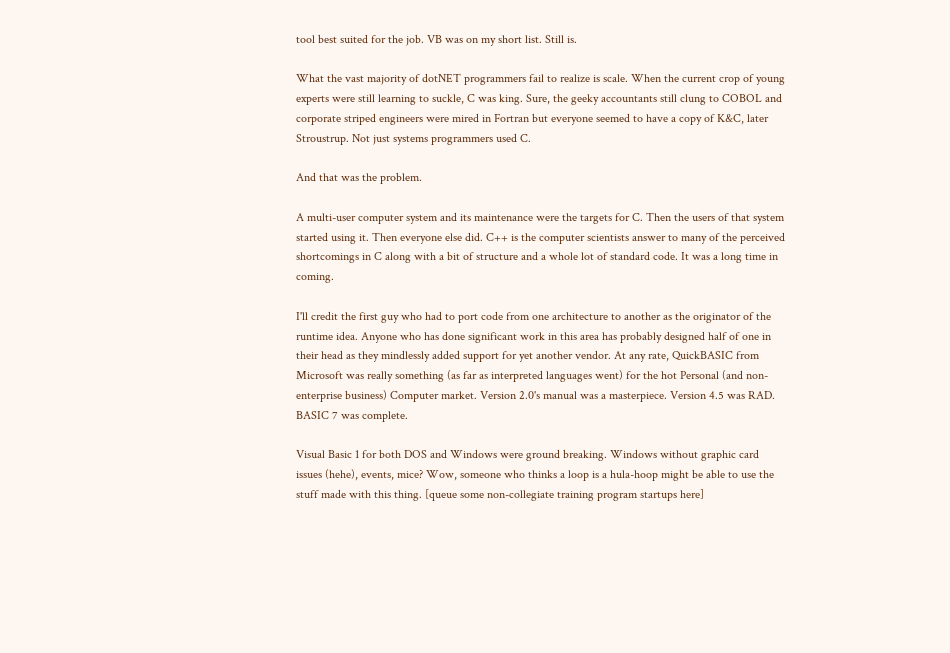tool best suited for the job. VB was on my short list. Still is.

What the vast majority of dotNET programmers fail to realize is scale. When the current crop of young experts were still learning to suckle, C was king. Sure, the geeky accountants still clung to COBOL and corporate striped engineers were mired in Fortran but everyone seemed to have a copy of K&C, later Stroustrup. Not just systems programmers used C.

And that was the problem.

A multi-user computer system and its maintenance were the targets for C. Then the users of that system started using it. Then everyone else did. C++ is the computer scientists answer to many of the perceived shortcomings in C along with a bit of structure and a whole lot of standard code. It was a long time in coming.

I'll credit the first guy who had to port code from one architecture to another as the originator of the runtime idea. Anyone who has done significant work in this area has probably designed half of one in their head as they mindlessly added support for yet another vendor. At any rate, QuickBASIC from Microsoft was really something (as far as interpreted languages went) for the hot Personal (and non-enterprise business) Computer market. Version 2.0's manual was a masterpiece. Version 4.5 was RAD. BASIC 7 was complete.

Visual Basic 1 for both DOS and Windows were ground breaking. Windows without graphic card issues (hehe), events, mice? Wow, someone who thinks a loop is a hula-hoop might be able to use the stuff made with this thing. [queue some non-collegiate training program startups here]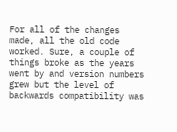For all of the changes made, all the old code worked. Sure, a couple of things broke as the years went by and version numbers grew but the level of backwards compatibility was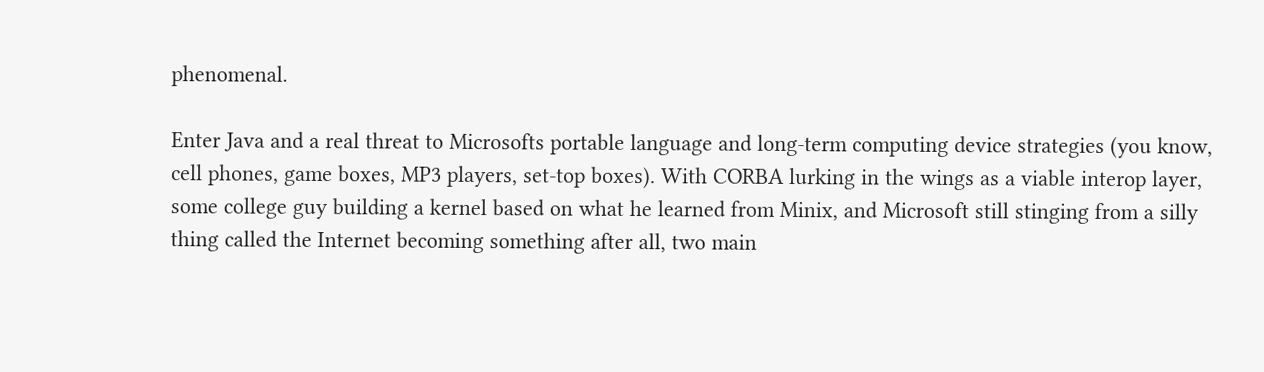phenomenal.

Enter Java and a real threat to Microsofts portable language and long-term computing device strategies (you know, cell phones, game boxes, MP3 players, set-top boxes). With CORBA lurking in the wings as a viable interop layer, some college guy building a kernel based on what he learned from Minix, and Microsoft still stinging from a silly thing called the Internet becoming something after all, two main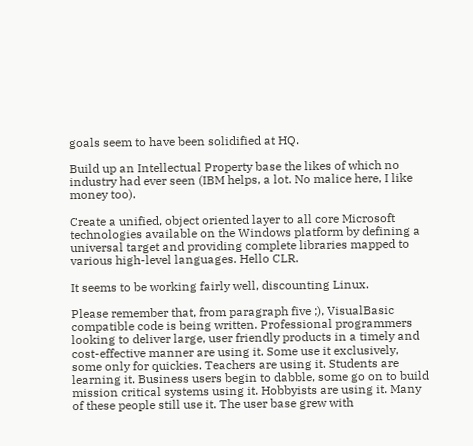goals seem to have been solidified at HQ.

Build up an Intellectual Property base the likes of which no industry had ever seen (IBM helps, a lot. No malice here, I like money too).

Create a unified, object oriented layer to all core Microsoft technologies available on the Windows platform by defining a universal target and providing complete libraries mapped to various high-level languages. Hello CLR.

It seems to be working fairly well, discounting Linux.

Please remember that, from paragraph five ;), VisualBasic compatible code is being written. Professional programmers looking to deliver large, user friendly products in a timely and cost-effective manner are using it. Some use it exclusively, some only for quickies. Teachers are using it. Students are learning it. Business users begin to dabble, some go on to build mission critical systems using it. Hobbyists are using it. Many of these people still use it. The user base grew with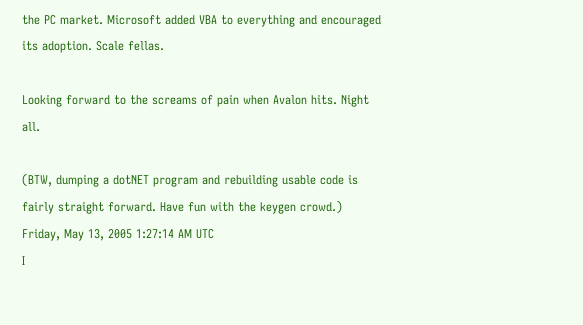the PC market. Microsoft added VBA to everything and encouraged its adoption. Scale fellas.

Looking forward to the screams of pain when Avalon hits. Night all.

(BTW, dumping a dotNET program and rebuilding usable code is fairly straight forward. Have fun with the keygen crowd.)
Friday, May 13, 2005 1:27:14 AM UTC
I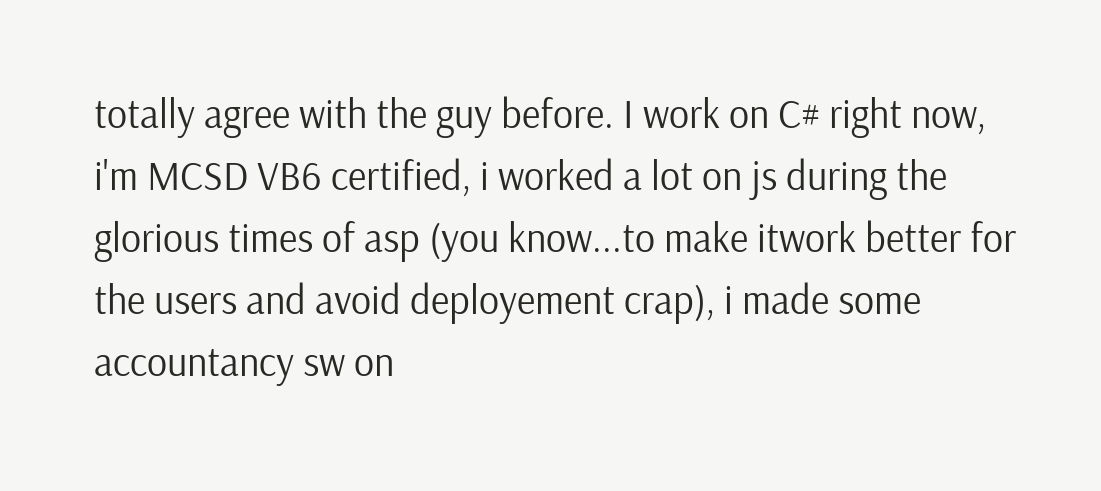totally agree with the guy before. I work on C# right now, i'm MCSD VB6 certified, i worked a lot on js during the glorious times of asp (you know...to make itwork better for the users and avoid deployement crap), i made some accountancy sw on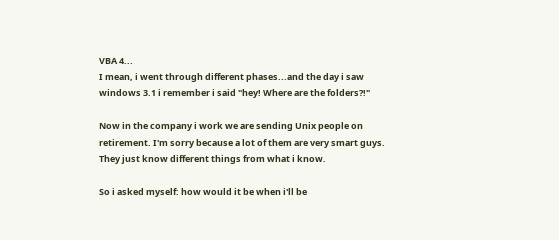VBA 4...
I mean, i went through different phases...and the day i saw windows 3.1 i remember i said "hey! Where are the folders?!"

Now in the company i work we are sending Unix people on retirement. I'm sorry because a lot of them are very smart guys. They just know different things from what i know.

So i asked myself: how would it be when i'll be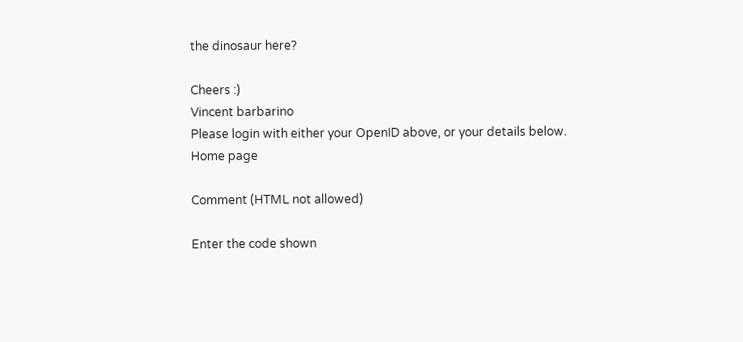the dinosaur here?

Cheers :)
Vincent barbarino
Please login with either your OpenID above, or your details below.
Home page

Comment (HTML not allowed)

Enter the code shown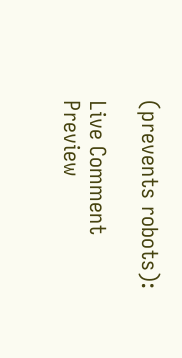(prevents robots):

Live Comment Preview